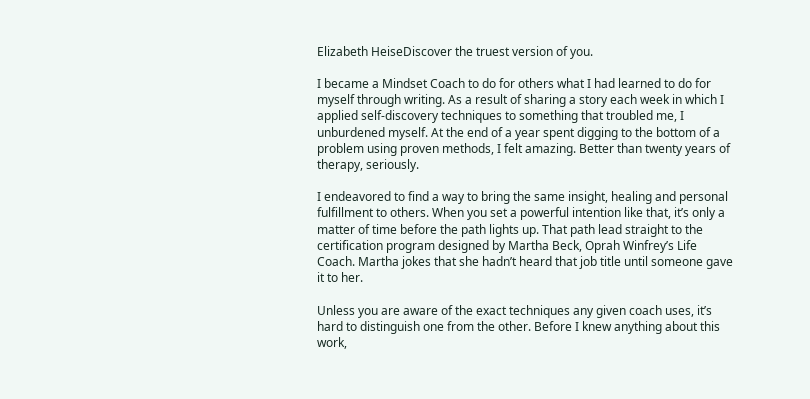Elizabeth HeiseDiscover the truest version of you.

I became a Mindset Coach to do for others what I had learned to do for myself through writing. As a result of sharing a story each week in which I applied self-discovery techniques to something that troubled me, I unburdened myself. At the end of a year spent digging to the bottom of a problem using proven methods, I felt amazing. Better than twenty years of therapy, seriously.

I endeavored to find a way to bring the same insight, healing and personal fulfillment to others. When you set a powerful intention like that, it’s only a matter of time before the path lights up. That path lead straight to the certification program designed by Martha Beck, Oprah Winfrey’s Life Coach. Martha jokes that she hadn’t heard that job title until someone gave it to her.

Unless you are aware of the exact techniques any given coach uses, it’s hard to distinguish one from the other. Before I knew anything about this work,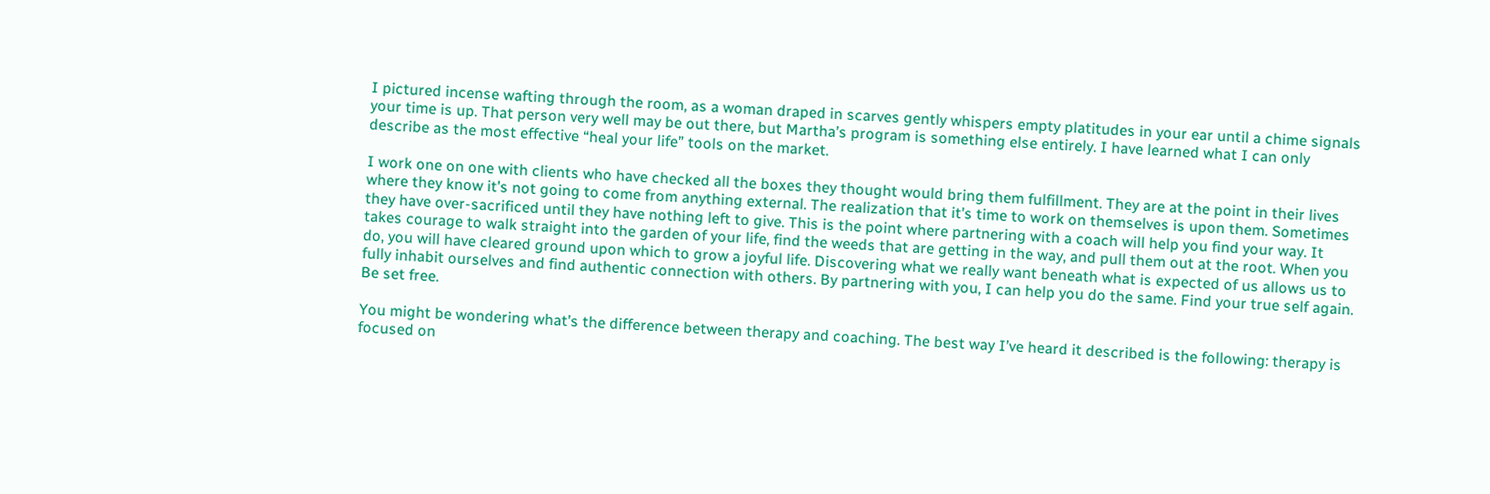I pictured incense wafting through the room, as a woman draped in scarves gently whispers empty platitudes in your ear until a chime signals your time is up. That person very well may be out there, but Martha’s program is something else entirely. I have learned what I can only describe as the most effective “heal your life” tools on the market.

I work one on one with clients who have checked all the boxes they thought would bring them fulfillment. They are at the point in their lives where they know it’s not going to come from anything external. The realization that it’s time to work on themselves is upon them. Sometimes they have over-sacrificed until they have nothing left to give. This is the point where partnering with a coach will help you find your way. It takes courage to walk straight into the garden of your life, find the weeds that are getting in the way, and pull them out at the root. When you do, you will have cleared ground upon which to grow a joyful life. Discovering what we really want beneath what is expected of us allows us to fully inhabit ourselves and find authentic connection with others. By partnering with you, I can help you do the same. Find your true self again. Be set free.

You might be wondering what’s the difference between therapy and coaching. The best way I’ve heard it described is the following: therapy is focused on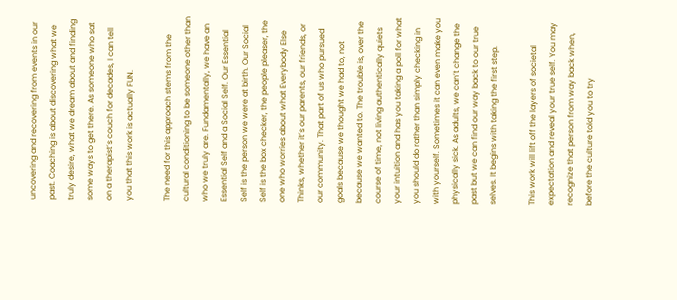uncovering and recovering from events in our past. Coaching is about discovering what we truly desire, what we dream about and finding some ways to get there. As someone who sat on a therapist’s couch for decades, I can tell you that this work is actually FUN.

The need for this approach stems from the cultural conditioning to be someone other than who we truly are. Fundamentally, we have an Essential Self and a Social Self. Our Essential Self is the person we were at birth. Our Social Self is the box checker, the people pleaser, the one who worries about what Everybody Else Thinks, whether it’s our parents, our friends, or our community. That part of us who pursued goals because we thought we had to, not because we wanted to. The trouble is, over the course of time, not living authentically quiets your intuition and has you taking a poll for what you should do rather than simply checking in with yourself. Sometimes it can even make you physically sick. As adults, we can’t change the past but we can find our way back to our true selves. It begins with taking the first step.

This work will lift off the layers of societal expectation and reveal your true self. You may recognize that person from way back when, before the culture told you to try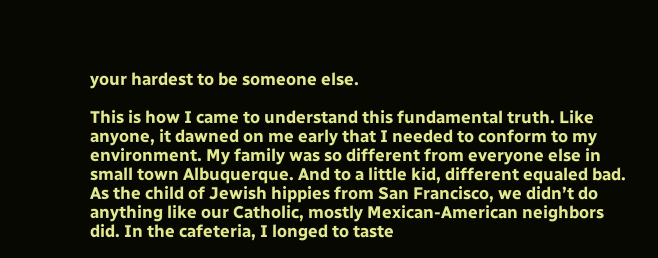your hardest to be someone else.

This is how I came to understand this fundamental truth. Like anyone, it dawned on me early that I needed to conform to my environment. My family was so different from everyone else in small town Albuquerque. And to a little kid, different equaled bad. As the child of Jewish hippies from San Francisco, we didn’t do anything like our Catholic, mostly Mexican-American neighbors did. In the cafeteria, I longed to taste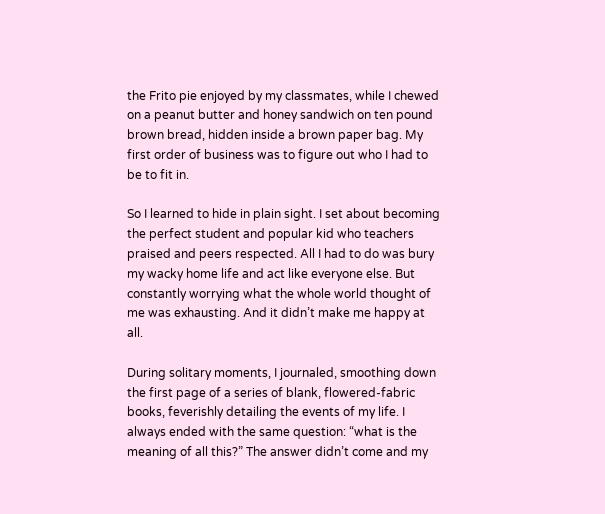the Frito pie enjoyed by my classmates, while I chewed on a peanut butter and honey sandwich on ten pound brown bread, hidden inside a brown paper bag. My first order of business was to figure out who I had to be to fit in.

So I learned to hide in plain sight. I set about becoming the perfect student and popular kid who teachers praised and peers respected. All I had to do was bury my wacky home life and act like everyone else. But constantly worrying what the whole world thought of me was exhausting. And it didn’t make me happy at all.

During solitary moments, I journaled, smoothing down the first page of a series of blank, flowered-fabric books, feverishly detailing the events of my life. I always ended with the same question: “what is the meaning of all this?” The answer didn’t come and my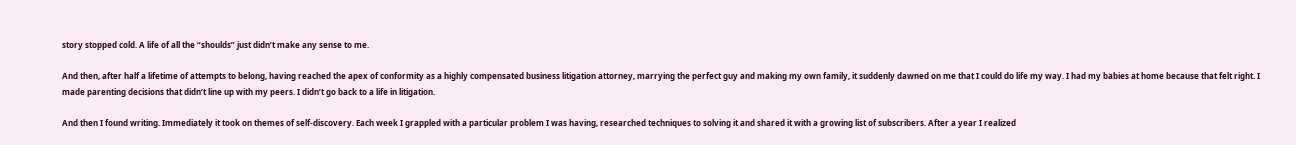story stopped cold. A life of all the “shoulds” just didn’t make any sense to me.

And then, after half a lifetime of attempts to belong, having reached the apex of conformity as a highly compensated business litigation attorney, marrying the perfect guy and making my own family, it suddenly dawned on me that I could do life my way. I had my babies at home because that felt right. I made parenting decisions that didn’t line up with my peers. I didn’t go back to a life in litigation.

And then I found writing. Immediately it took on themes of self-discovery. Each week I grappled with a particular problem I was having, researched techniques to solving it and shared it with a growing list of subscribers. After a year I realized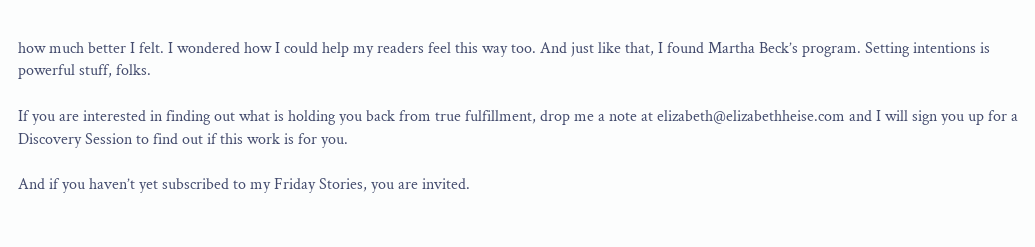how much better I felt. I wondered how I could help my readers feel this way too. And just like that, I found Martha Beck’s program. Setting intentions is powerful stuff, folks.

If you are interested in finding out what is holding you back from true fulfillment, drop me a note at elizabeth@elizabethheise.com and I will sign you up for a Discovery Session to find out if this work is for you.

And if you haven’t yet subscribed to my Friday Stories, you are invited.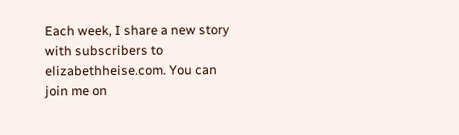Each week, I share a new story with subscribers to elizabethheise.com. You can join me on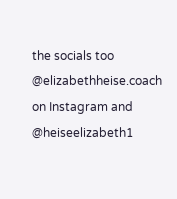the socials too @elizabethheise.coach on Instagram and @heiseelizabeth1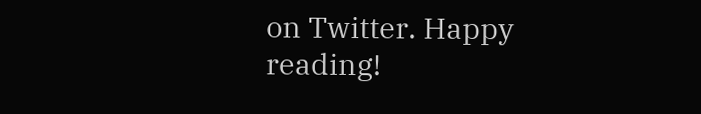on Twitter. Happy reading!